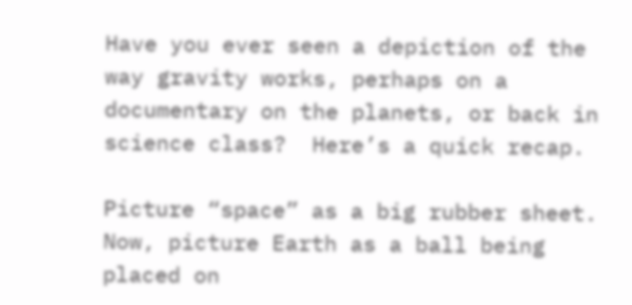Have you ever seen a depiction of the way gravity works, perhaps on a documentary on the planets, or back in science class?  Here’s a quick recap.

Picture “space” as a big rubber sheet.  Now, picture Earth as a ball being placed on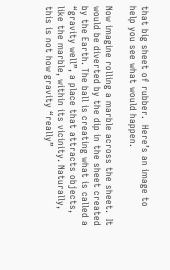that big sheet of rubber.  Here’s an image to help you see what would happen.

Now imagine rolling a marble across the sheet.  It would be diverted by the dip in the sheet created by the Earth. The ball is creating what is called a “gravity well”, a place that attracts objects, like the marble, within its vicinity. Naturally, this is not how gravity “really”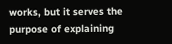works, but it serves the purpose of explaining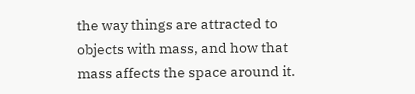the way things are attracted to objects with mass, and how that mass affects the space around it.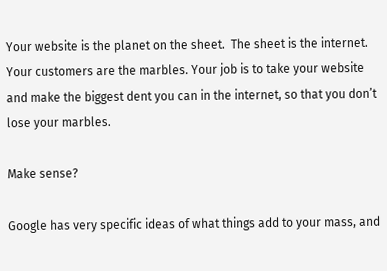Your website is the planet on the sheet.  The sheet is the internet. Your customers are the marbles. Your job is to take your website and make the biggest dent you can in the internet, so that you don’t lose your marbles.

Make sense?

Google has very specific ideas of what things add to your mass, and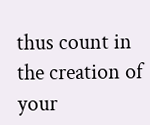thus count in the creation of your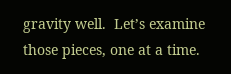gravity well.  Let’s examine those pieces, one at a time.